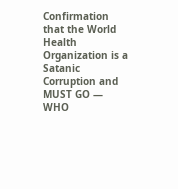Confirmation that the World Health Organization is a Satanic Corruption and MUST GO — WHO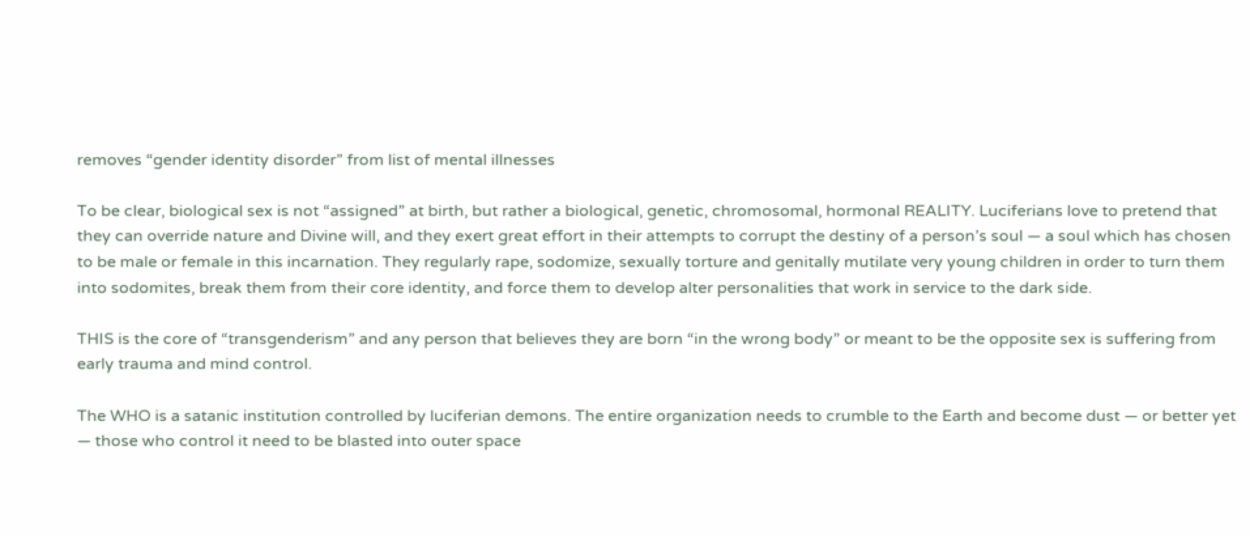removes “gender identity disorder” from list of mental illnesses

To be clear, biological sex is not “assigned” at birth, but rather a biological, genetic, chromosomal, hormonal REALITY. Luciferians love to pretend that they can override nature and Divine will, and they exert great effort in their attempts to corrupt the destiny of a person’s soul — a soul which has chosen to be male or female in this incarnation. They regularly rape, sodomize, sexually torture and genitally mutilate very young children in order to turn them into sodomites, break them from their core identity, and force them to develop alter personalities that work in service to the dark side.

THIS is the core of “transgenderism” and any person that believes they are born “in the wrong body” or meant to be the opposite sex is suffering from early trauma and mind control.

The WHO is a satanic institution controlled by luciferian demons. The entire organization needs to crumble to the Earth and become dust — or better yet — those who control it need to be blasted into outer space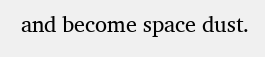and become space dust.